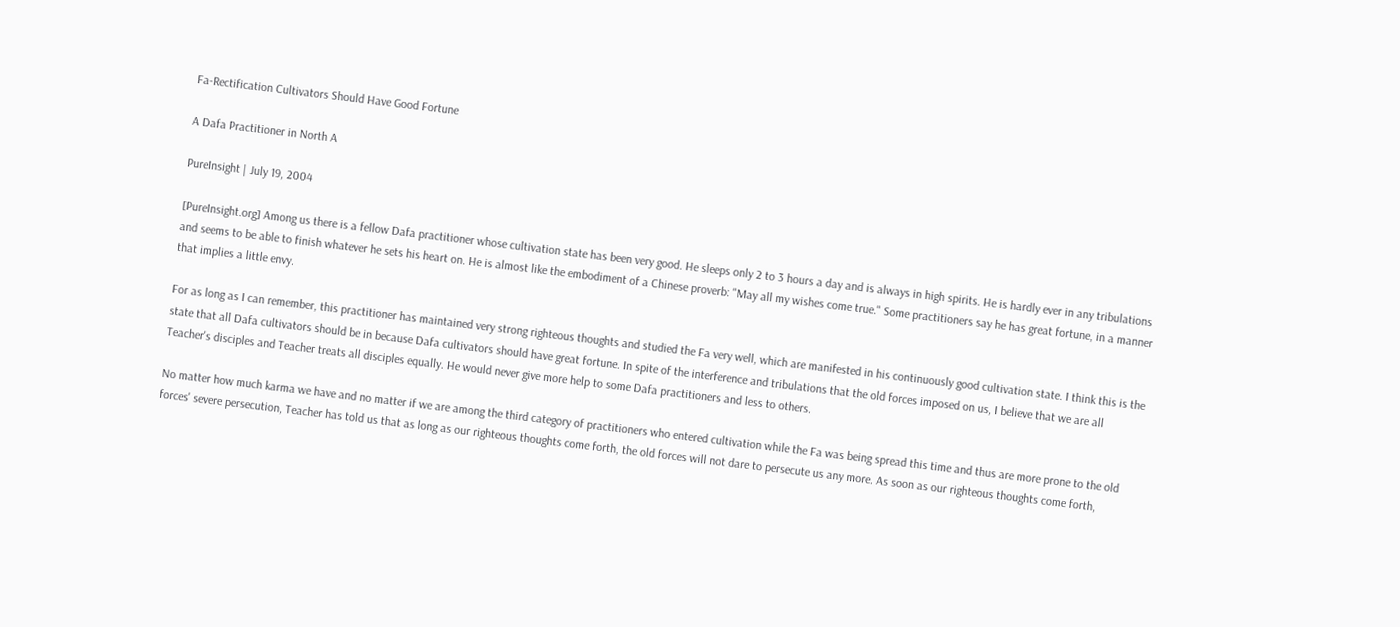Fa-Rectification Cultivators Should Have Good Fortune

A Dafa Practitioner in North A

PureInsight | July 19, 2004

[PureInsight.org] Among us there is a fellow Dafa practitioner whose cultivation state has been very good. He sleeps only 2 to 3 hours a day and is always in high spirits. He is hardly ever in any tribulations and seems to be able to finish whatever he sets his heart on. He is almost like the embodiment of a Chinese proverb: "May all my wishes come true." Some practitioners say he has great fortune, in a manner that implies a little envy.

For as long as I can remember, this practitioner has maintained very strong righteous thoughts and studied the Fa very well, which are manifested in his continuously good cultivation state. I think this is the state that all Dafa cultivators should be in because Dafa cultivators should have great fortune. In spite of the interference and tribulations that the old forces imposed on us, I believe that we are all Teacher's disciples and Teacher treats all disciples equally. He would never give more help to some Dafa practitioners and less to others.

No matter how much karma we have and no matter if we are among the third category of practitioners who entered cultivation while the Fa was being spread this time and thus are more prone to the old forces' severe persecution, Teacher has told us that as long as our righteous thoughts come forth, the old forces will not dare to persecute us any more. As soon as our righteous thoughts come forth,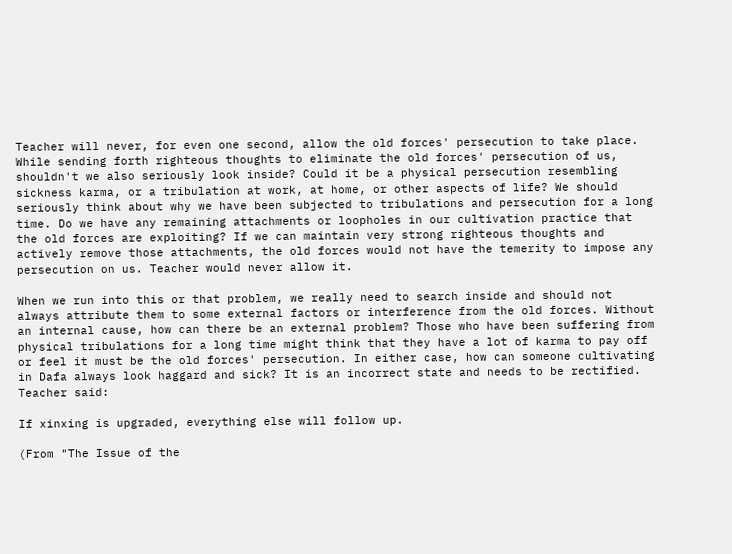Teacher will never, for even one second, allow the old forces' persecution to take place. While sending forth righteous thoughts to eliminate the old forces' persecution of us, shouldn't we also seriously look inside? Could it be a physical persecution resembling sickness karma, or a tribulation at work, at home, or other aspects of life? We should seriously think about why we have been subjected to tribulations and persecution for a long time. Do we have any remaining attachments or loopholes in our cultivation practice that the old forces are exploiting? If we can maintain very strong righteous thoughts and actively remove those attachments, the old forces would not have the temerity to impose any persecution on us. Teacher would never allow it.

When we run into this or that problem, we really need to search inside and should not always attribute them to some external factors or interference from the old forces. Without an internal cause, how can there be an external problem? Those who have been suffering from physical tribulations for a long time might think that they have a lot of karma to pay off or feel it must be the old forces' persecution. In either case, how can someone cultivating in Dafa always look haggard and sick? It is an incorrect state and needs to be rectified. Teacher said:

If xinxing is upgraded, everything else will follow up.

(From "The Issue of the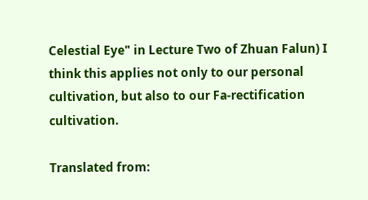Celestial Eye" in Lecture Two of Zhuan Falun) I think this applies not only to our personal cultivation, but also to our Fa-rectification cultivation.

Translated from: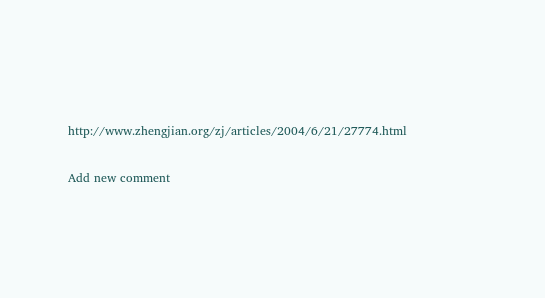http://www.zhengjian.org/zj/articles/2004/6/21/27774.html

Add new comment